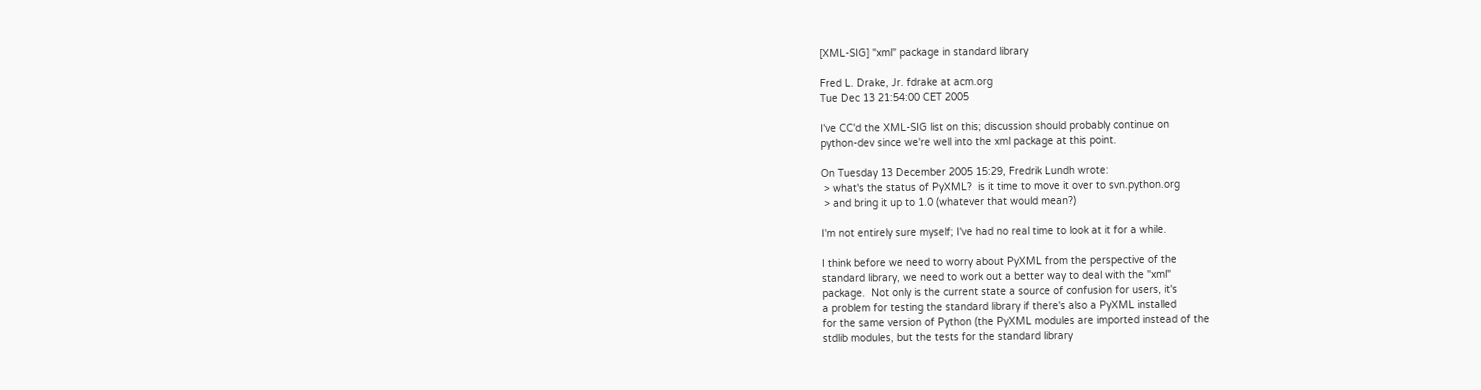[XML-SIG] "xml" package in standard library

Fred L. Drake, Jr. fdrake at acm.org
Tue Dec 13 21:54:00 CET 2005

I've CC'd the XML-SIG list on this; discussion should probably continue on
python-dev since we're well into the xml package at this point.

On Tuesday 13 December 2005 15:29, Fredrik Lundh wrote:
 > what's the status of PyXML?  is it time to move it over to svn.python.org
 > and bring it up to 1.0 (whatever that would mean?)

I'm not entirely sure myself; I've had no real time to look at it for a while.

I think before we need to worry about PyXML from the perspective of the
standard library, we need to work out a better way to deal with the "xml"
package.  Not only is the current state a source of confusion for users, it's
a problem for testing the standard library if there's also a PyXML installed
for the same version of Python (the PyXML modules are imported instead of the
stdlib modules, but the tests for the standard library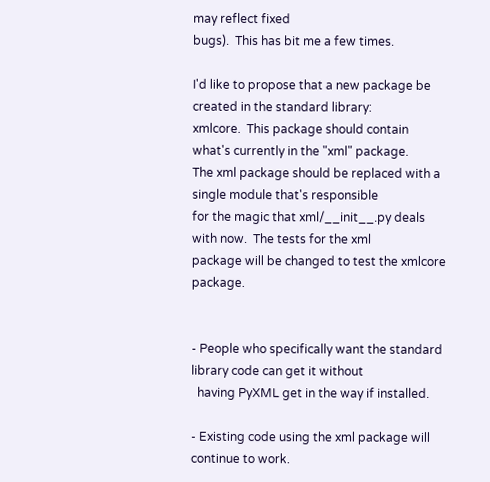may reflect fixed
bugs).  This has bit me a few times.

I'd like to propose that a new package be created in the standard library:
xmlcore.  This package should contain what's currently in the "xml" package.
The xml package should be replaced with a single module that's responsible
for the magic that xml/__init__.py deals with now.  The tests for the xml
package will be changed to test the xmlcore package.


- People who specifically want the standard library code can get it without
  having PyXML get in the way if installed.

- Existing code using the xml package will continue to work.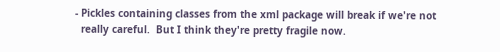- Pickles containing classes from the xml package will break if we're not
  really careful.  But I think they're pretty fragile now.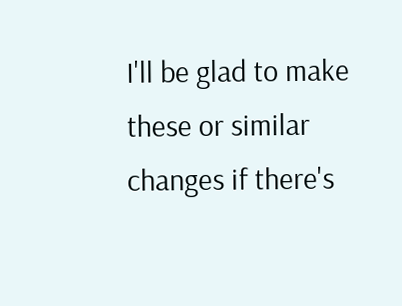I'll be glad to make these or similar changes if there's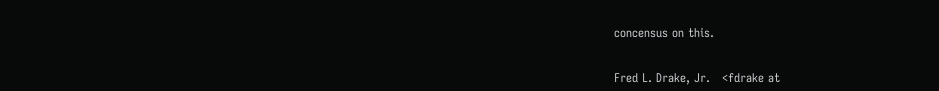concensus on this.


Fred L. Drake, Jr.   <fdrake at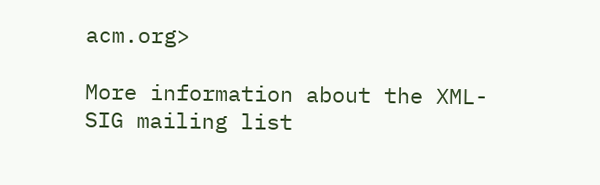acm.org>

More information about the XML-SIG mailing list